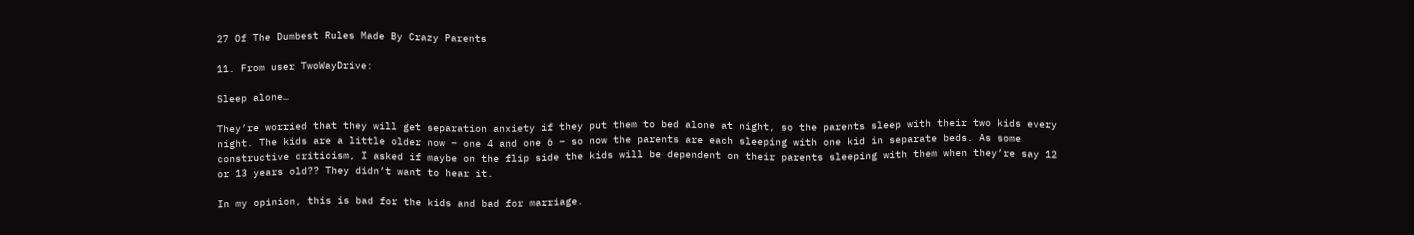27 Of The Dumbest Rules Made By Crazy Parents

11. From user TwoWayDrive:

Sleep alone…

They’re worried that they will get separation anxiety if they put them to bed alone at night, so the parents sleep with their two kids every night. The kids are a little older now – one 4 and one 6 – so now the parents are each sleeping with one kid in separate beds. As some constructive criticism, I asked if maybe on the flip side the kids will be dependent on their parents sleeping with them when they’re say 12 or 13 years old?? They didn’t want to hear it.

In my opinion, this is bad for the kids and bad for marriage.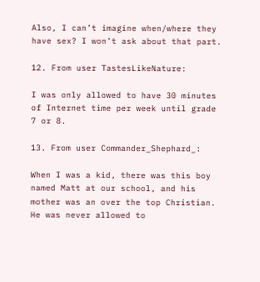Also, I can’t imagine when/where they have sex? I won’t ask about that part.

12. From user TastesLikeNature:

I was only allowed to have 30 minutes of Internet time per week until grade 7 or 8.

13. From user Commander_Shephard_:

When I was a kid, there was this boy named Matt at our school, and his mother was an over the top Christian. He was never allowed to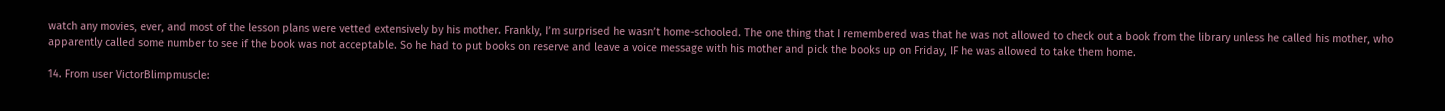watch any movies, ever, and most of the lesson plans were vetted extensively by his mother. Frankly, I’m surprised he wasn’t home-schooled. The one thing that I remembered was that he was not allowed to check out a book from the library unless he called his mother, who apparently called some number to see if the book was not acceptable. So he had to put books on reserve and leave a voice message with his mother and pick the books up on Friday, IF he was allowed to take them home.

14. From user VictorBlimpmuscle: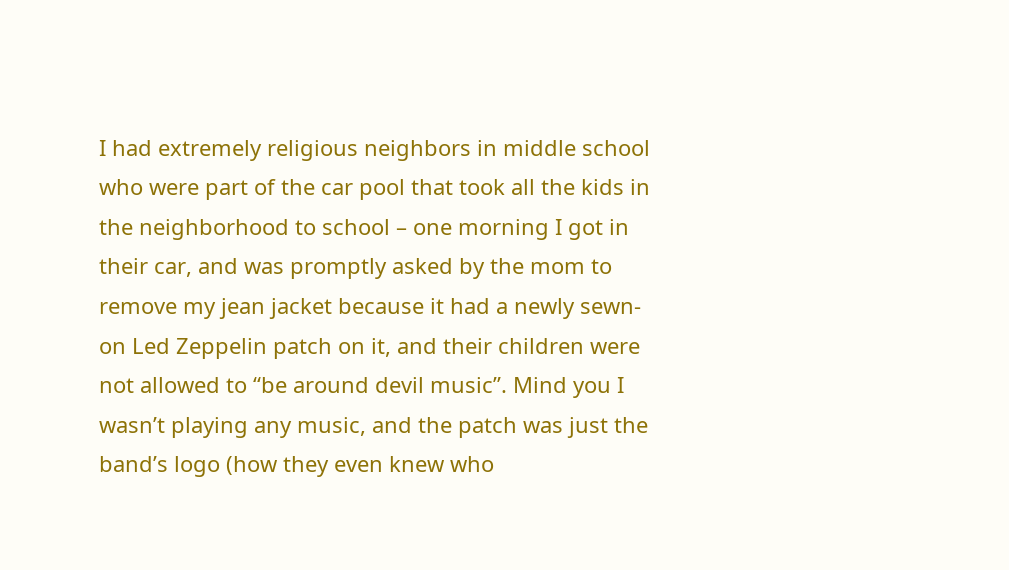I had extremely religious neighbors in middle school who were part of the car pool that took all the kids in the neighborhood to school – one morning I got in their car, and was promptly asked by the mom to remove my jean jacket because it had a newly sewn-on Led Zeppelin patch on it, and their children were not allowed to “be around devil music”. Mind you I wasn’t playing any music, and the patch was just the band’s logo (how they even knew who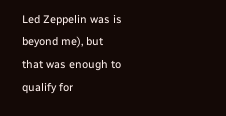Led Zeppelin was is beyond me), but that was enough to qualify for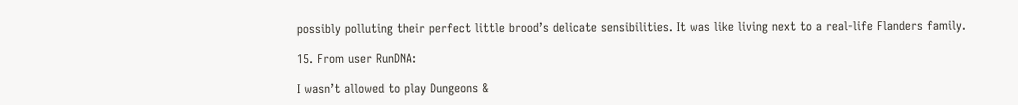possibly polluting their perfect little brood’s delicate sensibilities. It was like living next to a real-life Flanders family.

15. From user RunDNA:

I wasn’t allowed to play Dungeons &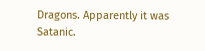Dragons. Apparently it was Satanic.